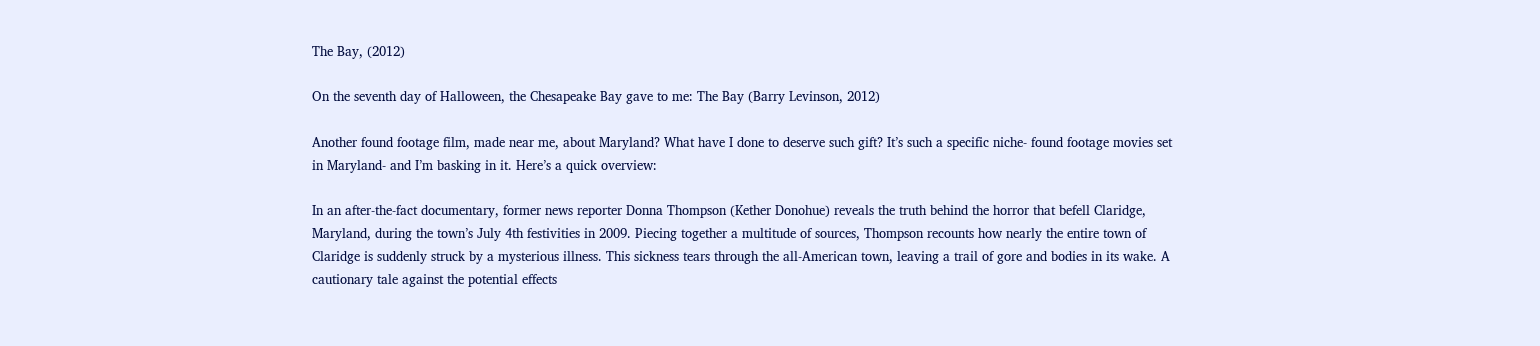The Bay, (2012)

On the seventh day of Halloween, the Chesapeake Bay gave to me: The Bay (Barry Levinson, 2012)

Another found footage film, made near me, about Maryland? What have I done to deserve such gift? It’s such a specific niche- found footage movies set in Maryland- and I’m basking in it. Here’s a quick overview:

In an after-the-fact documentary, former news reporter Donna Thompson (Kether Donohue) reveals the truth behind the horror that befell Claridge, Maryland, during the town’s July 4th festivities in 2009. Piecing together a multitude of sources, Thompson recounts how nearly the entire town of Claridge is suddenly struck by a mysterious illness. This sickness tears through the all-American town, leaving a trail of gore and bodies in its wake. A cautionary tale against the potential effects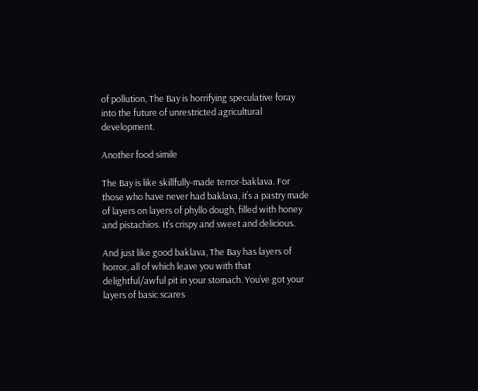of pollution, The Bay is horrifying speculative foray into the future of unrestricted agricultural development.

Another food simile

The Bay is like skillfully-made terror-baklava. For those who have never had baklava, it’s a pastry made of layers on layers of phyllo dough, filled with honey and pistachios. It’s crispy and sweet and delicious.

And just like good baklava, The Bay has layers of horror, all of which leave you with that delightful/awful pit in your stomach. You’ve got your layers of basic scares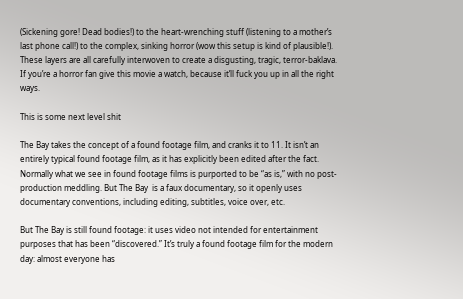(Sickening gore! Dead bodies!) to the heart-wrenching stuff (listening to a mother’s last phone call!) to the complex, sinking horror (wow this setup is kind of plausible!). These layers are all carefully interwoven to create a disgusting, tragic, terror-baklava. If you’re a horror fan give this movie a watch, because it’ll fuck you up in all the right ways.

This is some next level shit

The Bay takes the concept of a found footage film, and cranks it to 11. It isn’t an entirely typical found footage film, as it has explicitly been edited after the fact. Normally what we see in found footage films is purported to be “as is,” with no post-production meddling. But The Bay  is a faux documentary, so it openly uses documentary conventions, including editing, subtitles, voice over, etc.

But The Bay is still found footage: it uses video not intended for entertainment purposes that has been “discovered.” It’s truly a found footage film for the modern day: almost everyone has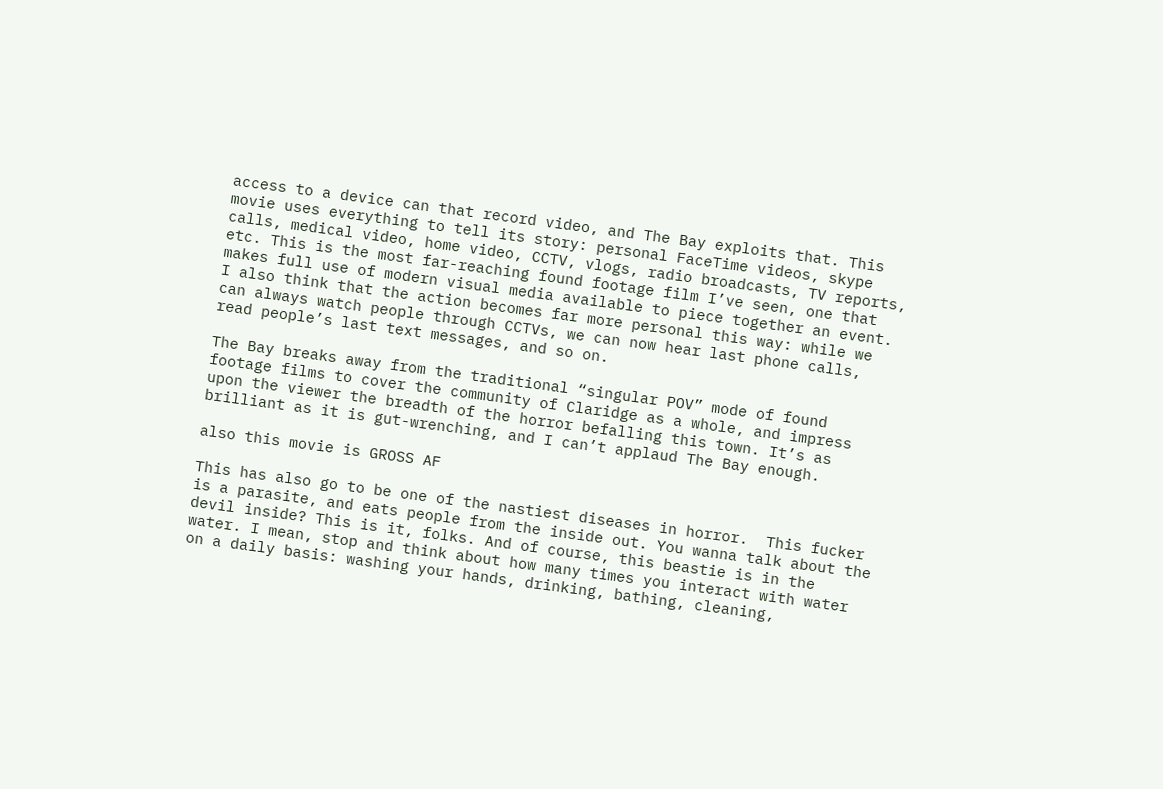access to a device can that record video, and The Bay exploits that. This movie uses everything to tell its story: personal FaceTime videos, skype calls, medical video, home video, CCTV, vlogs, radio broadcasts, TV reports, etc. This is the most far-reaching found footage film I’ve seen, one that makes full use of modern visual media available to piece together an event. I also think that the action becomes far more personal this way: while we can always watch people through CCTVs, we can now hear last phone calls, read people’s last text messages, and so on.

The Bay breaks away from the traditional “singular POV” mode of found footage films to cover the community of Claridge as a whole, and impress upon the viewer the breadth of the horror befalling this town. It’s as brilliant as it is gut-wrenching, and I can’t applaud The Bay enough.

also this movie is GROSS AF

This has also go to be one of the nastiest diseases in horror.  This fucker is a parasite, and eats people from the inside out. You wanna talk about the devil inside? This is it, folks. And of course, this beastie is in the water. I mean, stop and think about how many times you interact with water on a daily basis: washing your hands, drinking, bathing, cleaning,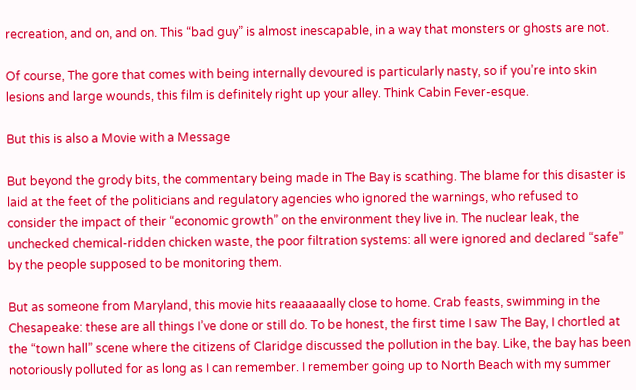recreation, and on, and on. This “bad guy” is almost inescapable, in a way that monsters or ghosts are not.

Of course, The gore that comes with being internally devoured is particularly nasty, so if you’re into skin lesions and large wounds, this film is definitely right up your alley. Think Cabin Fever-esque.

But this is also a Movie with a Message

But beyond the grody bits, the commentary being made in The Bay is scathing. The blame for this disaster is laid at the feet of the politicians and regulatory agencies who ignored the warnings, who refused to consider the impact of their “economic growth” on the environment they live in. The nuclear leak, the unchecked chemical-ridden chicken waste, the poor filtration systems: all were ignored and declared “safe” by the people supposed to be monitoring them.

But as someone from Maryland, this movie hits reaaaaaally close to home. Crab feasts, swimming in the Chesapeake: these are all things I’ve done or still do. To be honest, the first time I saw The Bay, I chortled at the “town hall” scene where the citizens of Claridge discussed the pollution in the bay. Like, the bay has been notoriously polluted for as long as I can remember. I remember going up to North Beach with my summer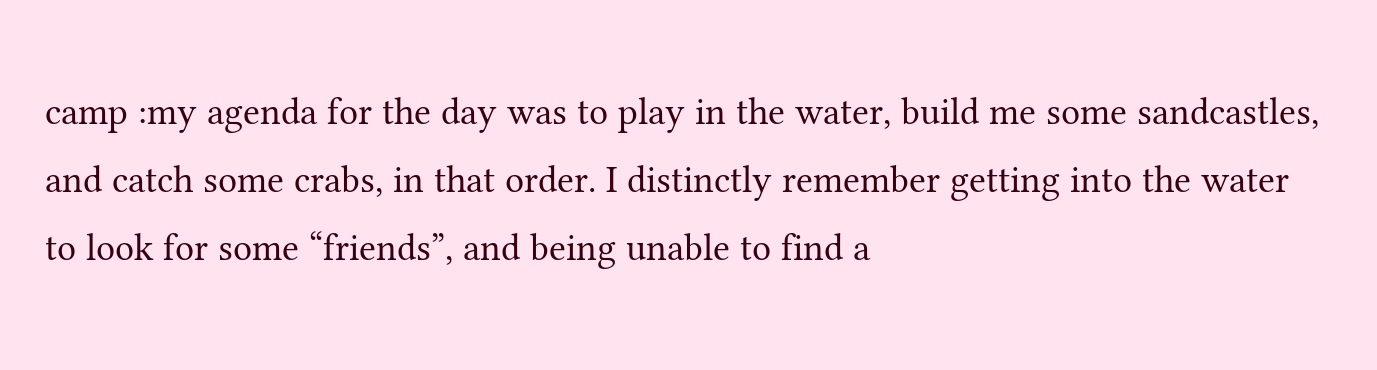camp :my agenda for the day was to play in the water, build me some sandcastles, and catch some crabs, in that order. I distinctly remember getting into the water to look for some “friends”, and being unable to find a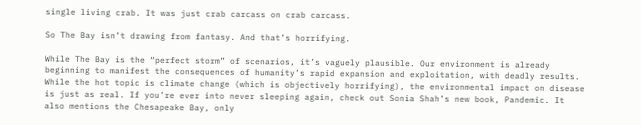single living crab. It was just crab carcass on crab carcass.

So The Bay isn’t drawing from fantasy. And that’s horrifying.

While The Bay is the “perfect storm” of scenarios, it’s vaguely plausible. Our environment is already beginning to manifest the consequences of humanity’s rapid expansion and exploitation, with deadly results. While the hot topic is climate change (which is objectively horrifying), the environmental impact on disease is just as real. If you’re ever into never sleeping again, check out Sonia Shah’s new book, Pandemic. It also mentions the Chesapeake Bay, only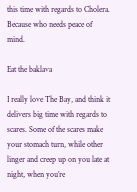this time with regards to Cholera. Because who needs peace of mind.

Eat the baklava

I really love The Bay, and think it delivers big time with regards to scares. Some of the scares make your stomach turn, while other linger and creep up on you late at night, when you’re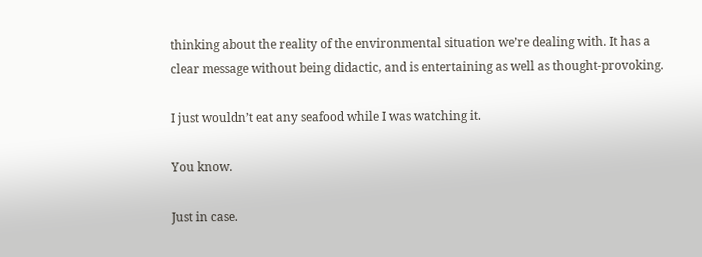thinking about the reality of the environmental situation we’re dealing with. It has a clear message without being didactic, and is entertaining as well as thought-provoking.

I just wouldn’t eat any seafood while I was watching it.

You know.

Just in case.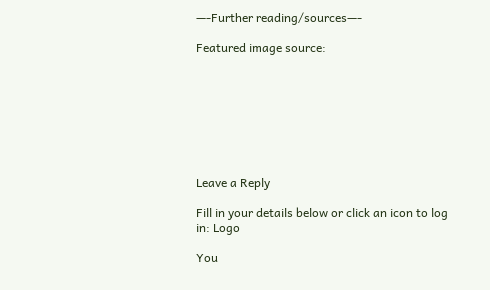—-Further reading/sources—-

Featured image source:








Leave a Reply

Fill in your details below or click an icon to log in: Logo

You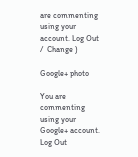are commenting using your account. Log Out /  Change )

Google+ photo

You are commenting using your Google+ account. Log Out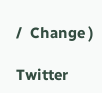/  Change )

Twitter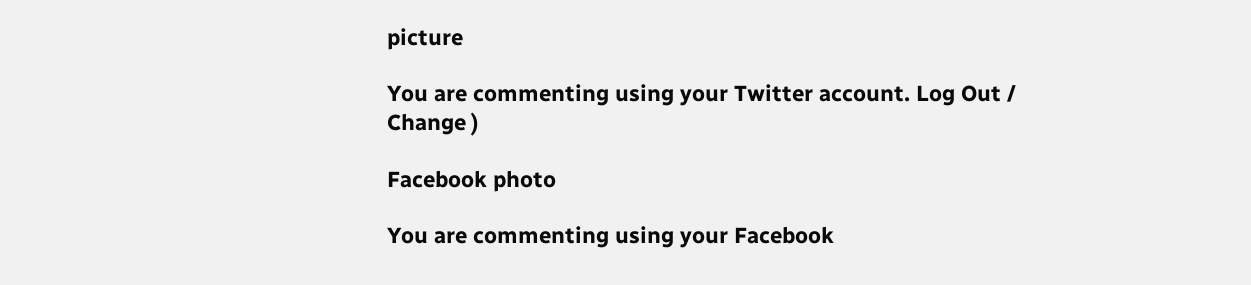picture

You are commenting using your Twitter account. Log Out /  Change )

Facebook photo

You are commenting using your Facebook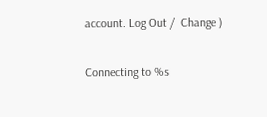account. Log Out /  Change )


Connecting to %s